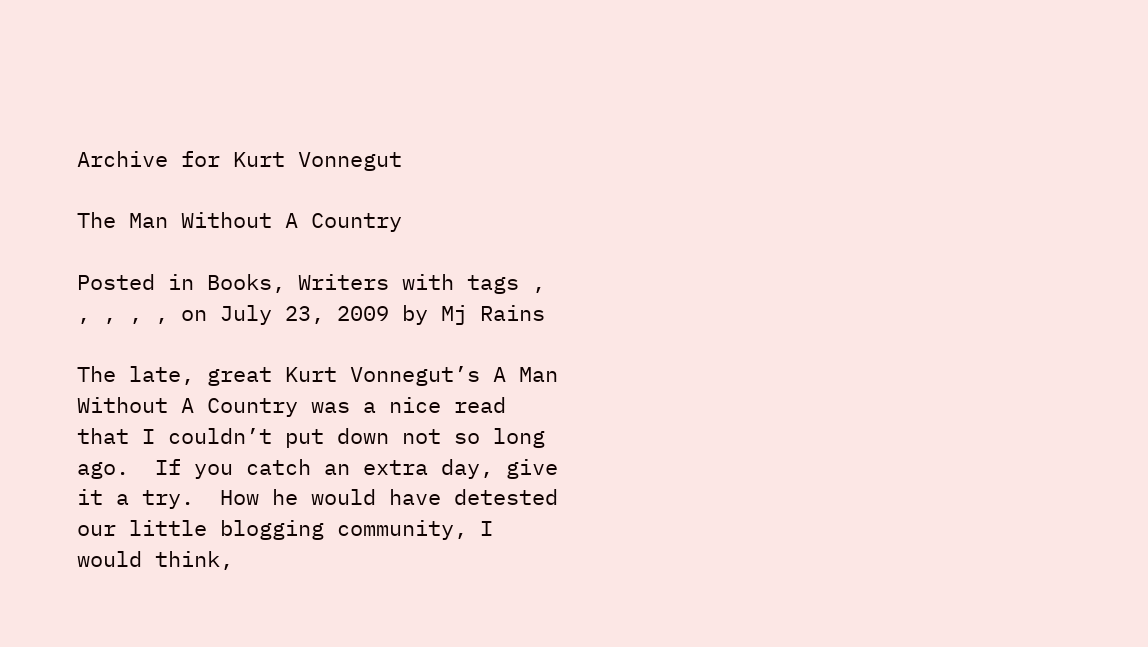Archive for Kurt Vonnegut

The Man Without A Country

Posted in Books, Writers with tags , , , , , on July 23, 2009 by Mj Rains

The late, great Kurt Vonnegut’s A Man Without A Country was a nice read that I couldn’t put down not so long ago.  If you catch an extra day, give it a try.  How he would have detested our little blogging community, I would think,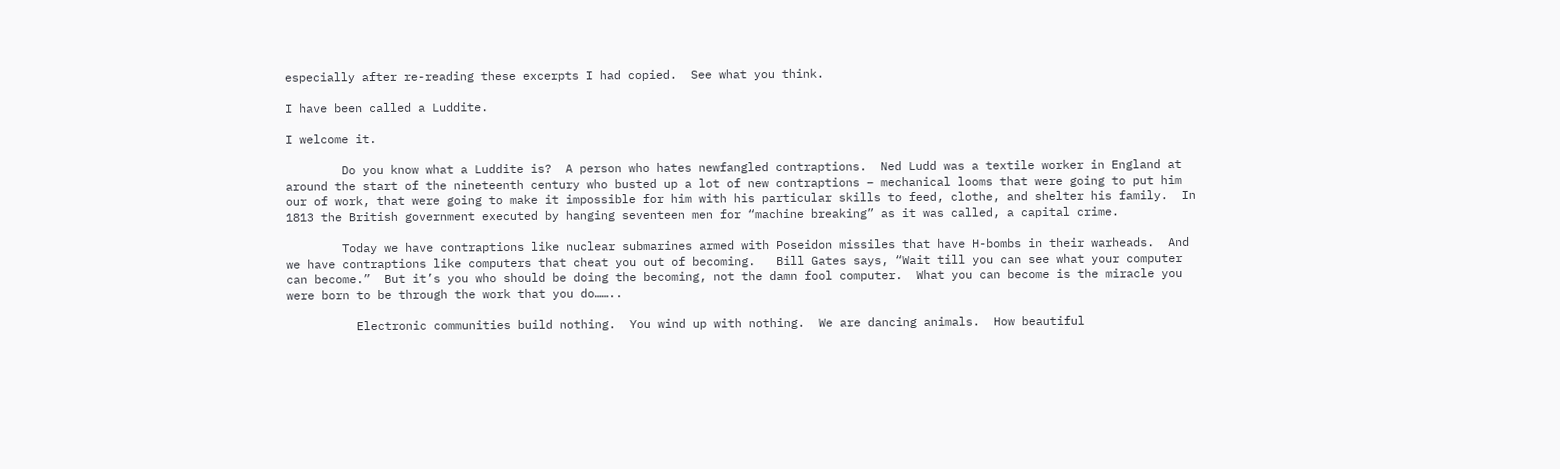especially after re-reading these excerpts I had copied.  See what you think.

I have been called a Luddite.

I welcome it.

        Do you know what a Luddite is?  A person who hates newfangled contraptions.  Ned Ludd was a textile worker in England at around the start of the nineteenth century who busted up a lot of new contraptions – mechanical looms that were going to put him our of work, that were going to make it impossible for him with his particular skills to feed, clothe, and shelter his family.  In 1813 the British government executed by hanging seventeen men for “machine breaking” as it was called, a capital crime.

        Today we have contraptions like nuclear submarines armed with Poseidon missiles that have H-bombs in their warheads.  And we have contraptions like computers that cheat you out of becoming.   Bill Gates says, “Wait till you can see what your computer can become.”  But it’s you who should be doing the becoming, not the damn fool computer.  What you can become is the miracle you were born to be through the work that you do……..

          Electronic communities build nothing.  You wind up with nothing.  We are dancing animals.  How beautiful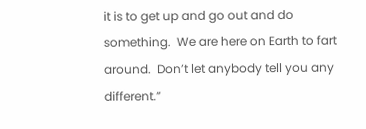it is to get up and go out and do something.  We are here on Earth to fart around.  Don’t let anybody tell you any different.”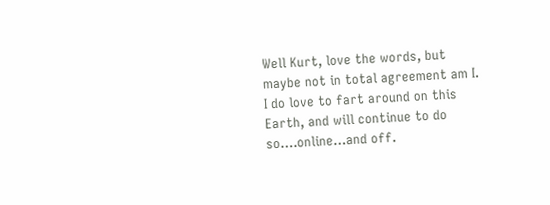Well Kurt, love the words, but maybe not in total agreement am I.  I do love to fart around on this Earth, and will continue to do so….online…and off.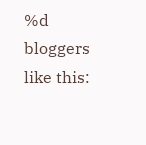%d bloggers like this: